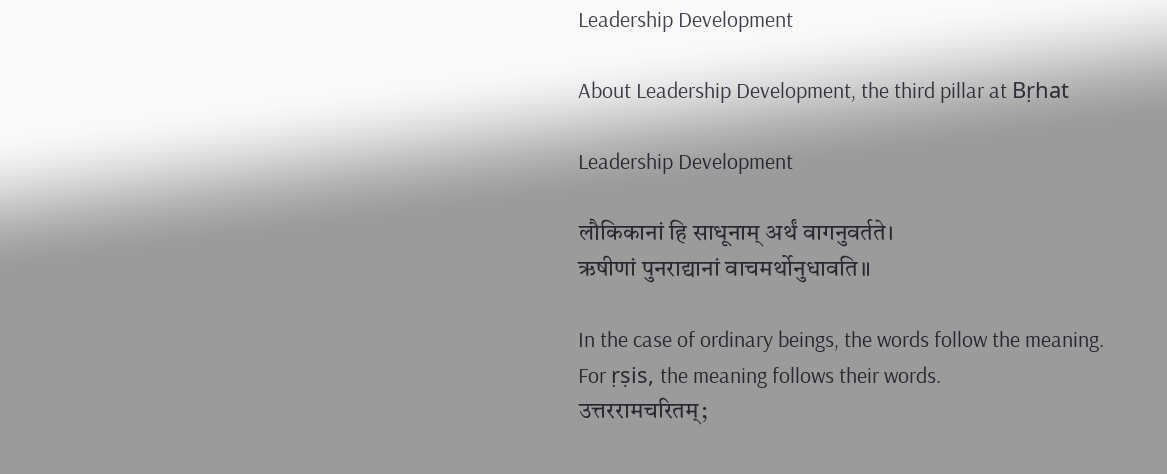Leadership Development

About Leadership Development, the third pillar at Bṛhat

Leadership Development

लौकिकानां हि साधूनाम् अर्थं वागनुवर्तते।
ऋषीणां पुनराद्यानां वाचमर्थोनुधावति॥

In the case of ordinary beings, the words follow the meaning.
For ṛṣis, the meaning follows their words.
उत्तररामचरितम्;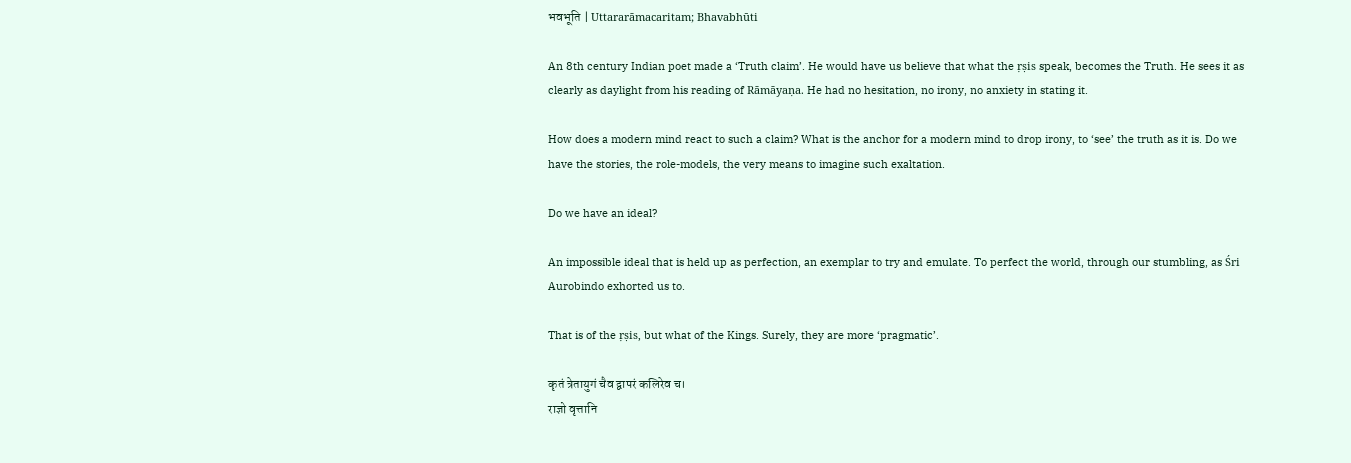भवभूति | Uttararāmacaritam; Bhavabhūti

An 8th century Indian poet made a ‘Truth claim’. He would have us believe that what the ṛṣis speak, becomes the Truth. He sees it as clearly as daylight from his reading of Rāmāyaṇa. He had no hesitation, no irony, no anxiety in stating it.

How does a modern mind react to such a claim? What is the anchor for a modern mind to drop irony, to ‘see’ the truth as it is. Do we have the stories, the role-models, the very means to imagine such exaltation.

Do we have an ideal?

An impossible ideal that is held up as perfection, an exemplar to try and emulate. To perfect the world, through our stumbling, as Śri Aurobindo exhorted us to.

That is of the ṛṣis, but what of the Kings. Surely, they are more ‘pragmatic’.

कृतं त्रेतायुगं चैव द्वापरं कलिरेव च।
राज्ञो वृत्तानि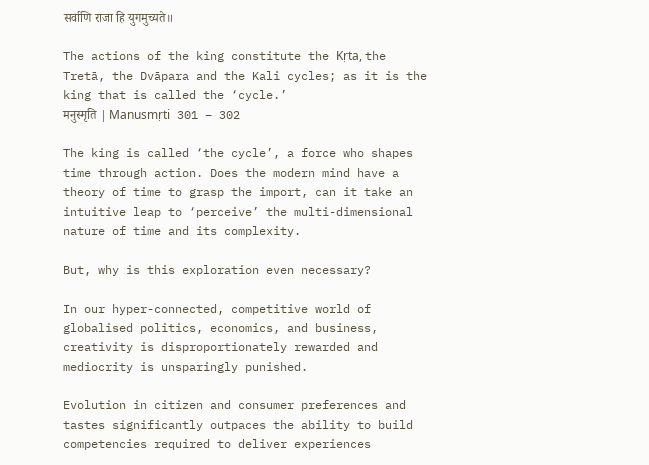सर्वाणि राजा हि युगमुच्यते॥

The actions of the king constitute the Kṛta, the Tretā, the Dvāpara and the Kali cycles; as it is the king that is called the ‘cycle.’
मनुस्मृति | Manusmṛti 301 – 302

The king is called ‘the cycle’, a force who shapes time through action. Does the modern mind have a theory of time to grasp the import, can it take an intuitive leap to ‘perceive’ the multi-dimensional nature of time and its complexity.

But, why is this exploration even necessary?

In our hyper-connected, competitive world of globalised politics, economics, and business, creativity is disproportionately rewarded and mediocrity is unsparingly punished.

Evolution in citizen and consumer preferences and tastes significantly outpaces the ability to build competencies required to deliver experiences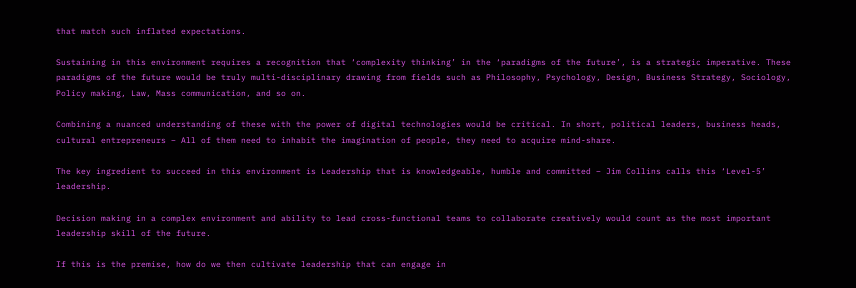that match such inflated expectations.

Sustaining in this environment requires a recognition that ‘complexity thinking’ in the ‘paradigms of the future’, is a strategic imperative. These paradigms of the future would be truly multi-disciplinary drawing from fields such as Philosophy, Psychology, Design, Business Strategy, Sociology, Policy making, Law, Mass communication, and so on.

Combining a nuanced understanding of these with the power of digital technologies would be critical. In short, political leaders, business heads, cultural entrepreneurs – All of them need to inhabit the imagination of people, they need to acquire mind-share.

The key ingredient to succeed in this environment is Leadership that is knowledgeable, humble and committed – Jim Collins calls this ‘Level-5’ leadership.

Decision making in a complex environment and ability to lead cross-functional teams to collaborate creatively would count as the most important leadership skill of the future.

If this is the premise, how do we then cultivate leadership that can engage in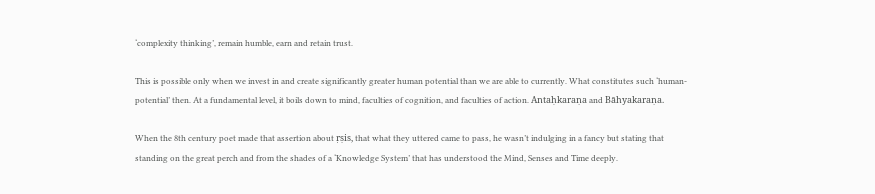‘complexity thinking’, remain humble, earn and retain trust.

This is possible only when we invest in and create significantly greater human potential than we are able to currently. What constitutes such ‘human-potential’ then. At a fundamental level, it boils down to mind, faculties of cognition, and faculties of action. Antaḥkaraṇa and Bāhyakaraṇa.

When the 8th century poet made that assertion about ṛṣis, that what they uttered came to pass, he wasn’t indulging in a fancy but stating that standing on the great perch and from the shades of a ‘Knowledge System’ that has understood the Mind, Senses and Time deeply.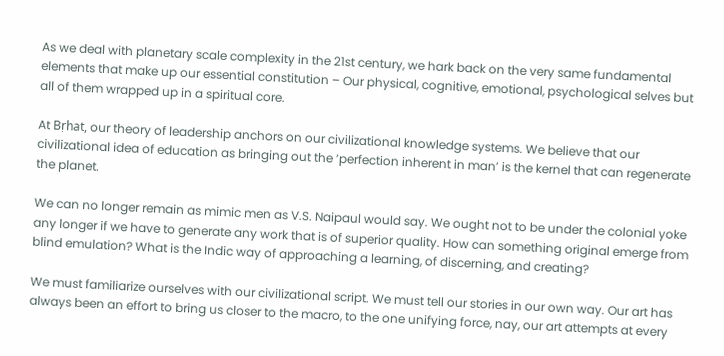As we deal with planetary scale complexity in the 21st century, we hark back on the very same fundamental elements that make up our essential constitution – Our physical, cognitive, emotional, psychological selves but all of them wrapped up in a spiritual core.

At Bṛhat, our theory of leadership anchors on our civilizational knowledge systems. We believe that our civilizational idea of education as bringing out the ‘perfection inherent in man’ is the kernel that can regenerate the planet.

We can no longer remain as mimic men as V.S. Naipaul would say. We ought not to be under the colonial yoke any longer if we have to generate any work that is of superior quality. How can something original emerge from blind emulation? What is the Indic way of approaching a learning, of discerning, and creating?

We must familiarize ourselves with our civilizational script. We must tell our stories in our own way. Our art has always been an effort to bring us closer to the macro, to the one unifying force, nay, our art attempts at every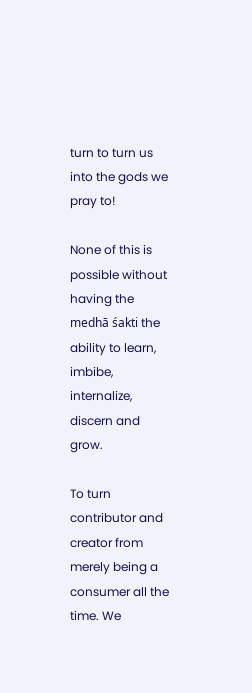turn to turn us into the gods we pray to!

None of this is possible without having the medhā śakti the ability to learn, imbibe, internalize, discern and grow.

To turn contributor and creator from merely being a consumer all the time. We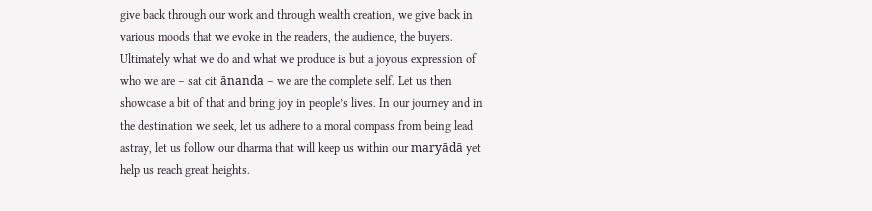give back through our work and through wealth creation, we give back in various moods that we evoke in the readers, the audience, the buyers. Ultimately what we do and what we produce is but a joyous expression of who we are – sat cit ānanda – we are the complete self. Let us then showcase a bit of that and bring joy in people’s lives. In our journey and in the destination we seek, let us adhere to a moral compass from being lead astray, let us follow our dharma that will keep us within our maryādā yet help us reach great heights.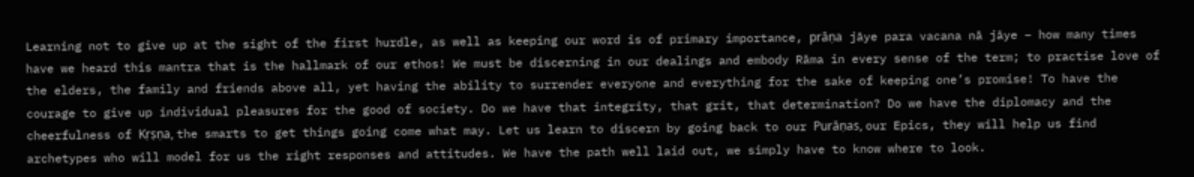Learning not to give up at the sight of the first hurdle, as well as keeping our word is of primary importance, prāṇa jāye para vacana nā jāye – how many times have we heard this mantra that is the hallmark of our ethos! We must be discerning in our dealings and embody Rāma in every sense of the term; to practise love of the elders, the family and friends above all, yet having the ability to surrender everyone and everything for the sake of keeping one’s promise! To have the courage to give up individual pleasures for the good of society. Do we have that integrity, that grit, that determination? Do we have the diplomacy and the cheerfulness of Kṛṣṇa, the smarts to get things going come what may. Let us learn to discern by going back to our Purāṇas, our Epics, they will help us find archetypes who will model for us the right responses and attitudes. We have the path well laid out, we simply have to know where to look.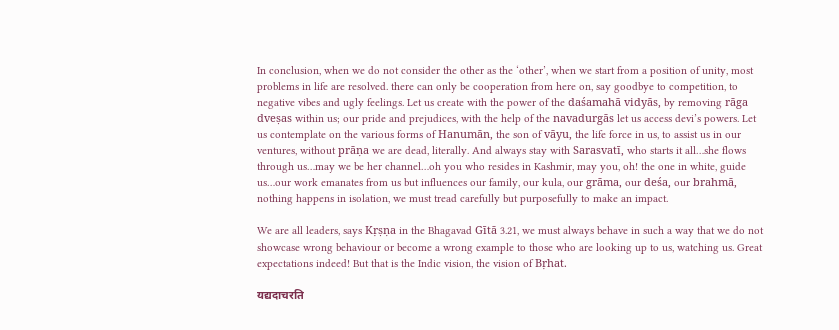In conclusion, when we do not consider the other as the ‘other’, when we start from a position of unity, most problems in life are resolved. there can only be cooperation from here on, say goodbye to competition, to negative vibes and ugly feelings. Let us create with the power of the daśamahā vidyās, by removing rāga dveṣas within us; our pride and prejudices, with the help of the navadurgās let us access devi’s powers. Let us contemplate on the various forms of Hanumān, the son of vāyu, the life force in us, to assist us in our ventures, without prāṇa we are dead, literally. And always stay with Sarasvatī, who starts it all…she flows through us…may we be her channel…oh you who resides in Kashmir, may you, oh! the one in white, guide us…our work emanates from us but influences our family, our kula, our grāma, our deśa, our brahmā, nothing happens in isolation, we must tread carefully but purposefully to make an impact.

We are all leaders, says Kṛṣṇa in the Bhagavad Gītā 3.21, we must always behave in such a way that we do not showcase wrong behaviour or become a wrong example to those who are looking up to us, watching us. Great expectations indeed! But that is the Indic vision, the vision of Bṛhat.

यद्यदाचरति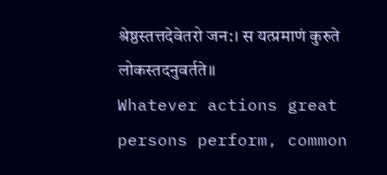श्रेष्ठस्तत्तदेवेतरो जन:। स यत्प्रमाणं कुरुते लोकस्तदनुवर्तते॥
Whatever actions great persons perform, common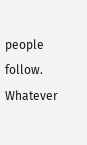people follow. Whatever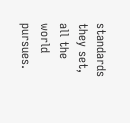standards they set, all the world pursues.